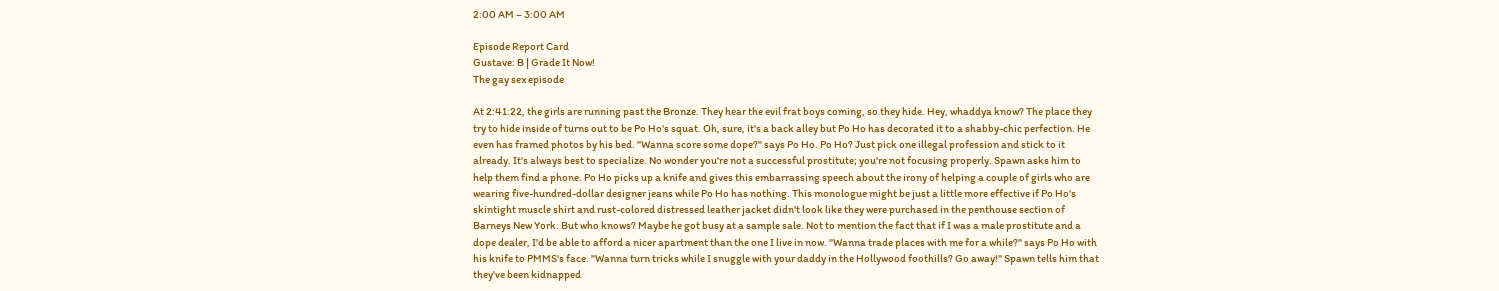2:00 AM – 3:00 AM

Episode Report Card
Gustave: B | Grade It Now!
The gay sex episode

At 2:41:22, the girls are running past the Bronze. They hear the evil frat boys coming, so they hide. Hey, whaddya know? The place they try to hide inside of turns out to be Po Ho's squat. Oh, sure, it's a back alley but Po Ho has decorated it to a shabby-chic perfection. He even has framed photos by his bed. "Wanna score some dope?" says Po Ho. Po Ho? Just pick one illegal profession and stick to it already. It's always best to specialize. No wonder you're not a successful prostitute; you're not focusing properly. Spawn asks him to help them find a phone. Po Ho picks up a knife and gives this embarrassing speech about the irony of helping a couple of girls who are wearing five-hundred-dollar designer jeans while Po Ho has nothing. This monologue might be just a little more effective if Po Ho's skintight muscle shirt and rust-colored distressed leather jacket didn't look like they were purchased in the penthouse section of Barneys New York. But who knows? Maybe he got busy at a sample sale. Not to mention the fact that if I was a male prostitute and a dope dealer, I'd be able to afford a nicer apartment than the one I live in now. "Wanna trade places with me for a while?" says Po Ho with his knife to PMMS's face. "Wanna turn tricks while I snuggle with your daddy in the Hollywood foothills? Go away!" Spawn tells him that they've been kidnapped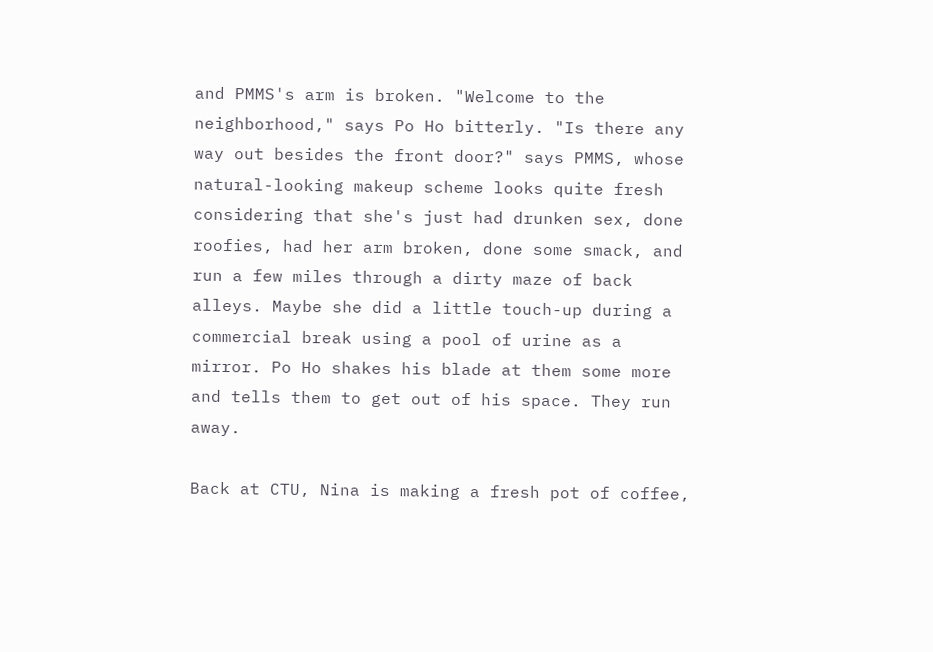and PMMS's arm is broken. "Welcome to the neighborhood," says Po Ho bitterly. "Is there any way out besides the front door?" says PMMS, whose natural-looking makeup scheme looks quite fresh considering that she's just had drunken sex, done roofies, had her arm broken, done some smack, and run a few miles through a dirty maze of back alleys. Maybe she did a little touch-up during a commercial break using a pool of urine as a mirror. Po Ho shakes his blade at them some more and tells them to get out of his space. They run away.

Back at CTU, Nina is making a fresh pot of coffee,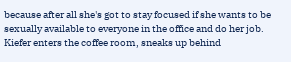because after all she's got to stay focused if she wants to be sexually available to everyone in the office and do her job. Kiefer enters the coffee room, sneaks up behind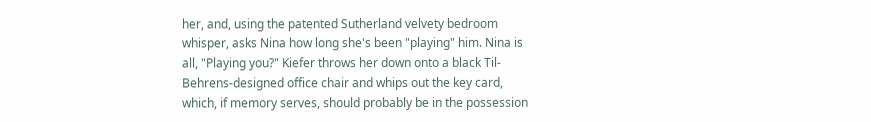her, and, using the patented Sutherland velvety bedroom whisper, asks Nina how long she's been "playing" him. Nina is all, "Playing you?" Kiefer throws her down onto a black Til-Behrens-designed office chair and whips out the key card, which, if memory serves, should probably be in the possession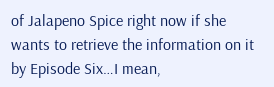of Jalapeno Spice right now if she wants to retrieve the information on it by Episode Six…I mean,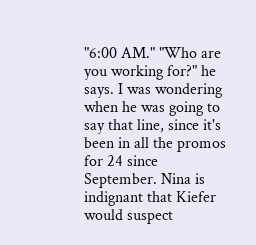"6:00 AM." "Who are you working for?" he says. I was wondering when he was going to say that line, since it's been in all the promos for 24 since September. Nina is indignant that Kiefer would suspect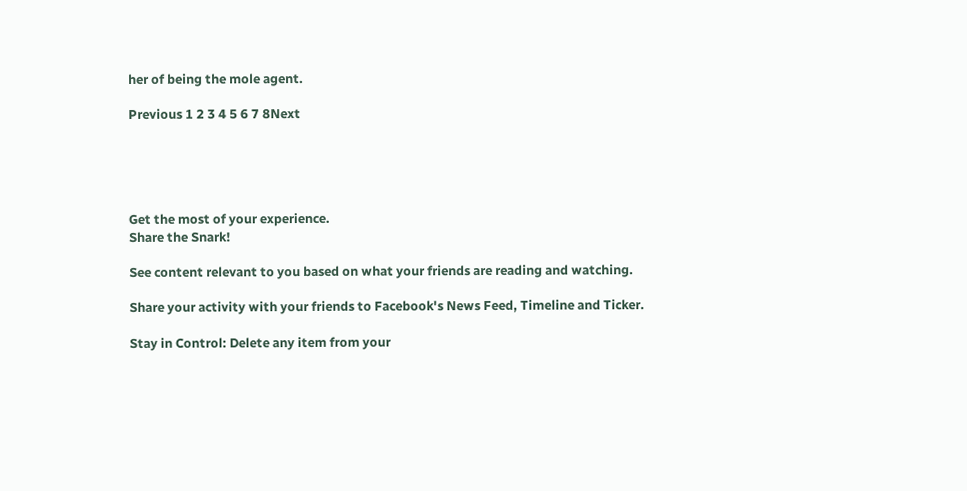her of being the mole agent.

Previous 1 2 3 4 5 6 7 8Next





Get the most of your experience.
Share the Snark!

See content relevant to you based on what your friends are reading and watching.

Share your activity with your friends to Facebook's News Feed, Timeline and Ticker.

Stay in Control: Delete any item from your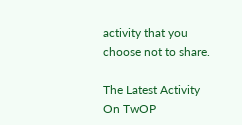activity that you choose not to share.

The Latest Activity On TwOP